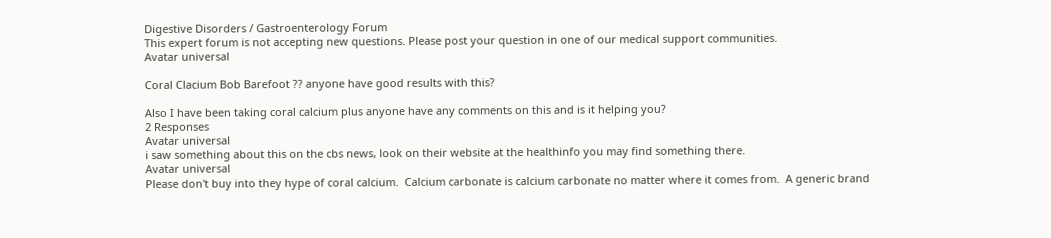Digestive Disorders / Gastroenterology Forum
This expert forum is not accepting new questions. Please post your question in one of our medical support communities.
Avatar universal

Coral Clacium Bob Barefoot ?? anyone have good results with this?

Also I have been taking coral calcium plus anyone have any comments on this and is it helping you?
2 Responses
Avatar universal
i saw something about this on the cbs news, look on their website at the healthinfo you may find something there.
Avatar universal
Please don't buy into they hype of coral calcium.  Calcium carbonate is calcium carbonate no matter where it comes from.  A generic brand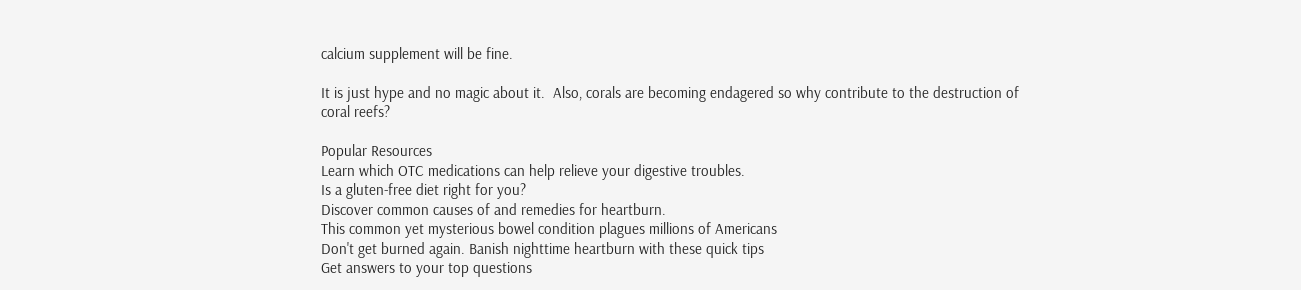calcium supplement will be fine.

It is just hype and no magic about it.  Also, corals are becoming endagered so why contribute to the destruction of coral reefs?

Popular Resources
Learn which OTC medications can help relieve your digestive troubles.
Is a gluten-free diet right for you?
Discover common causes of and remedies for heartburn.
This common yet mysterious bowel condition plagues millions of Americans
Don't get burned again. Banish nighttime heartburn with these quick tips
Get answers to your top questions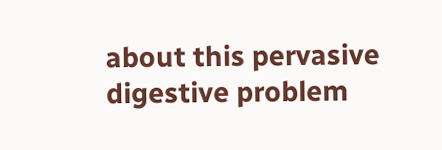about this pervasive digestive problem